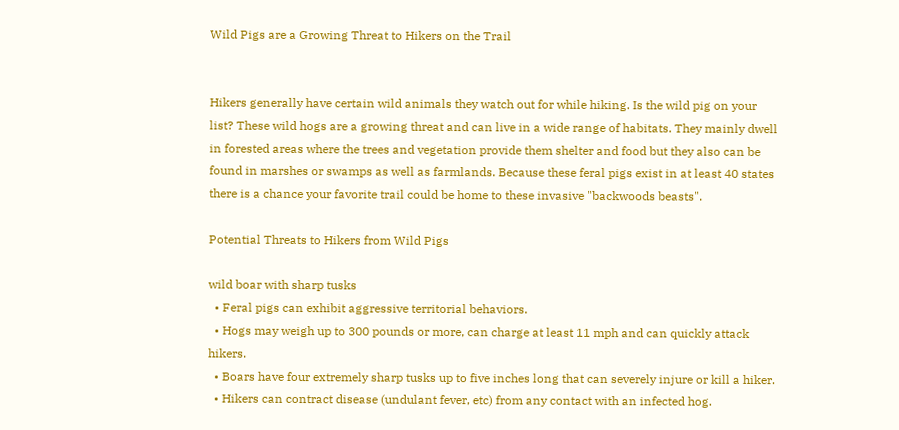Wild Pigs are a Growing Threat to Hikers on the Trail


Hikers generally have certain wild animals they watch out for while hiking. Is the wild pig on your list? These wild hogs are a growing threat and can live in a wide range of habitats. They mainly dwell in forested areas where the trees and vegetation provide them shelter and food but they also can be found in marshes or swamps as well as farmlands. Because these feral pigs exist in at least 40 states there is a chance your favorite trail could be home to these invasive "backwoods beasts".

Potential Threats to Hikers from Wild Pigs

wild boar with sharp tusks
  • Feral pigs can exhibit aggressive territorial behaviors.
  • Hogs may weigh up to 300 pounds or more, can charge at least 11 mph and can quickly attack hikers.
  • Boars have four extremely sharp tusks up to five inches long that can severely injure or kill a hiker.
  • Hikers can contract disease (undulant fever, etc) from any contact with an infected hog.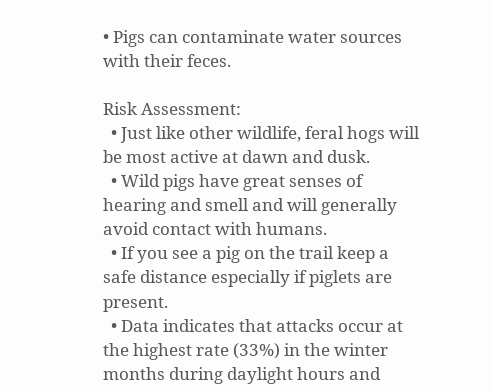• Pigs can contaminate water sources with their feces.

Risk Assessment:
  • Just like other wildlife, feral hogs will be most active at dawn and dusk.
  • Wild pigs have great senses of hearing and smell and will generally avoid contact with humans.
  • If you see a pig on the trail keep a safe distance especially if piglets are present.
  • Data indicates that attacks occur at the highest rate (33%) in the winter months during daylight hours and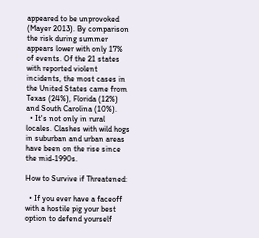appeared to be unprovoked (Mayer 2013). By comparison the risk during summer appears lower with only 17% of events. Of the 21 states with reported violent incidents, the most cases in the United States came from Texas (24%), Florida (12%) and South Carolina (10%).
  • It's not only in rural locales. Clashes with wild hogs in suburban and urban areas have been on the rise since the mid-1990s.

How to Survive if Threatened:

  • If you ever have a faceoff with a hostile pig your best option to defend yourself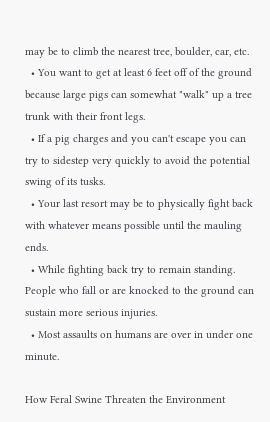may be to climb the nearest tree, boulder, car, etc.
  • You want to get at least 6 feet off of the ground because large pigs can somewhat "walk" up a tree trunk with their front legs.
  • If a pig charges and you can't escape you can try to sidestep very quickly to avoid the potential swing of its tusks.
  • Your last resort may be to physically fight back with whatever means possible until the mauling ends.
  • While fighting back try to remain standing. People who fall or are knocked to the ground can sustain more serious injuries.
  • Most assaults on humans are over in under one minute.

How Feral Swine Threaten the Environment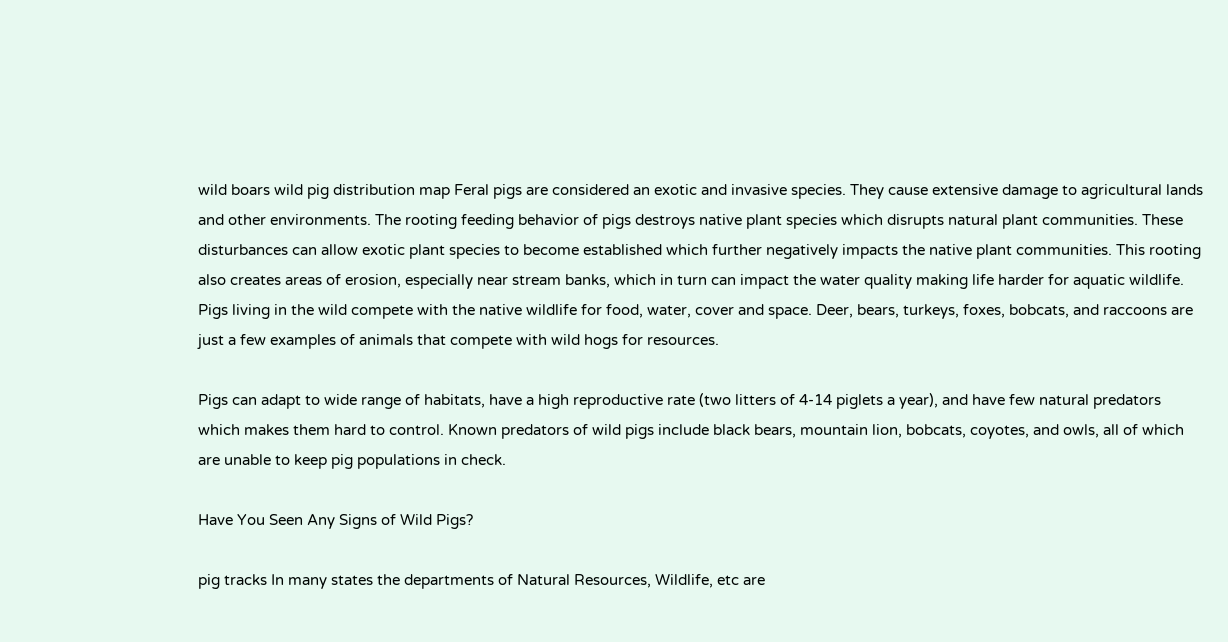wild boars wild pig distribution map Feral pigs are considered an exotic and invasive species. They cause extensive damage to agricultural lands and other environments. The rooting feeding behavior of pigs destroys native plant species which disrupts natural plant communities. These disturbances can allow exotic plant species to become established which further negatively impacts the native plant communities. This rooting also creates areas of erosion, especially near stream banks, which in turn can impact the water quality making life harder for aquatic wildlife. Pigs living in the wild compete with the native wildlife for food, water, cover and space. Deer, bears, turkeys, foxes, bobcats, and raccoons are just a few examples of animals that compete with wild hogs for resources.

Pigs can adapt to wide range of habitats, have a high reproductive rate (two litters of 4-14 piglets a year), and have few natural predators which makes them hard to control. Known predators of wild pigs include black bears, mountain lion, bobcats, coyotes, and owls, all of which are unable to keep pig populations in check.

Have You Seen Any Signs of Wild Pigs?

pig tracks In many states the departments of Natural Resources, Wildlife, etc are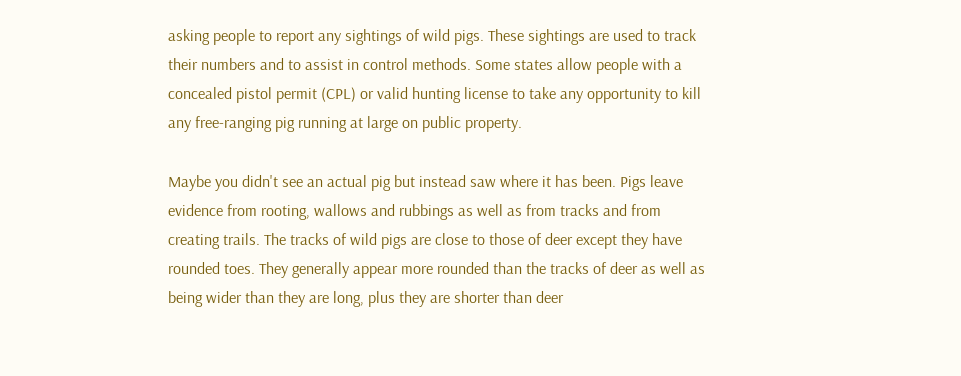asking people to report any sightings of wild pigs. These sightings are used to track their numbers and to assist in control methods. Some states allow people with a concealed pistol permit (CPL) or valid hunting license to take any opportunity to kill any free-ranging pig running at large on public property.

Maybe you didn't see an actual pig but instead saw where it has been. Pigs leave evidence from rooting, wallows and rubbings as well as from tracks and from creating trails. The tracks of wild pigs are close to those of deer except they have rounded toes. They generally appear more rounded than the tracks of deer as well as being wider than they are long, plus they are shorter than deer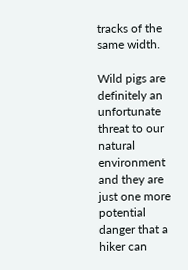tracks of the same width.

Wild pigs are definitely an unfortunate threat to our natural environment and they are just one more potential danger that a hiker can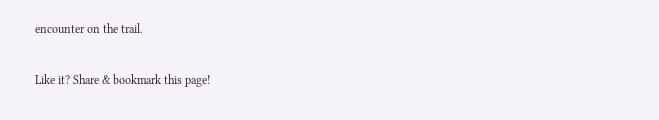encounter on the trail.

Like it? Share & bookmark this page!